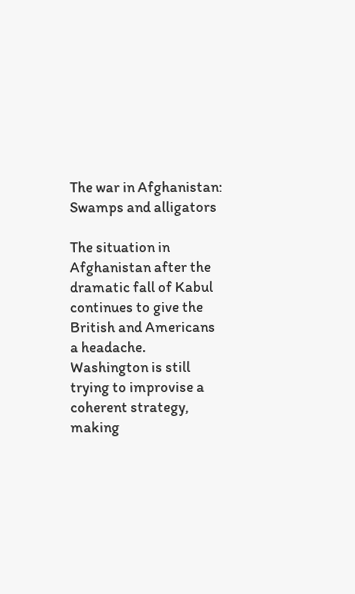The war in Afghanistan: Swamps and alligators

The situation in Afghanistan after the dramatic fall of Kabul continues to give the British and Americans a headache. Washington is still trying to improvise a coherent strategy, making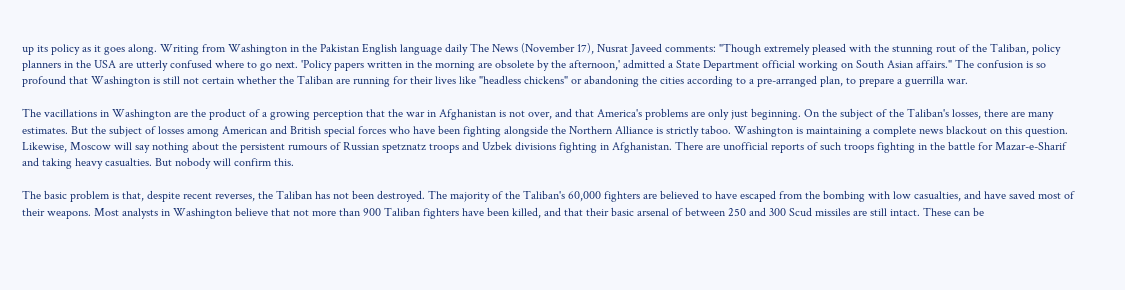up its policy as it goes along. Writing from Washington in the Pakistan English language daily The News (November 17), Nusrat Javeed comments: "Though extremely pleased with the stunning rout of the Taliban, policy planners in the USA are utterly confused where to go next. 'Policy papers written in the morning are obsolete by the afternoon,' admitted a State Department official working on South Asian affairs." The confusion is so profound that Washington is still not certain whether the Taliban are running for their lives like "headless chickens" or abandoning the cities according to a pre-arranged plan, to prepare a guerrilla war.

The vacillations in Washington are the product of a growing perception that the war in Afghanistan is not over, and that America's problems are only just beginning. On the subject of the Taliban's losses, there are many estimates. But the subject of losses among American and British special forces who have been fighting alongside the Northern Alliance is strictly taboo. Washington is maintaining a complete news blackout on this question. Likewise, Moscow will say nothing about the persistent rumours of Russian spetznatz troops and Uzbek divisions fighting in Afghanistan. There are unofficial reports of such troops fighting in the battle for Mazar-e-Sharif and taking heavy casualties. But nobody will confirm this.

The basic problem is that, despite recent reverses, the Taliban has not been destroyed. The majority of the Taliban's 60,000 fighters are believed to have escaped from the bombing with low casualties, and have saved most of their weapons. Most analysts in Washington believe that not more than 900 Taliban fighters have been killed, and that their basic arsenal of between 250 and 300 Scud missiles are still intact. These can be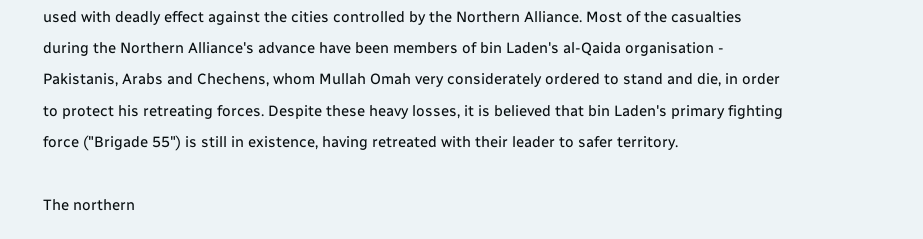used with deadly effect against the cities controlled by the Northern Alliance. Most of the casualties during the Northern Alliance's advance have been members of bin Laden's al-Qaida organisation - Pakistanis, Arabs and Chechens, whom Mullah Omah very considerately ordered to stand and die, in order to protect his retreating forces. Despite these heavy losses, it is believed that bin Laden's primary fighting force ("Brigade 55") is still in existence, having retreated with their leader to safer territory.

The northern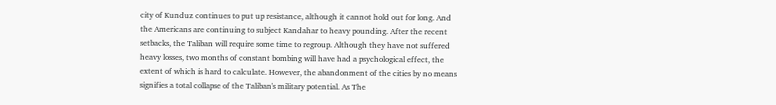city of Kunduz continues to put up resistance, although it cannot hold out for long. And the Americans are continuing to subject Kandahar to heavy pounding. After the recent setbacks, the Taliban will require some time to regroup. Although they have not suffered heavy losses, two months of constant bombing will have had a psychological effect, the extent of which is hard to calculate. However, the abandonment of the cities by no means signifies a total collapse of the Taliban's military potential. As The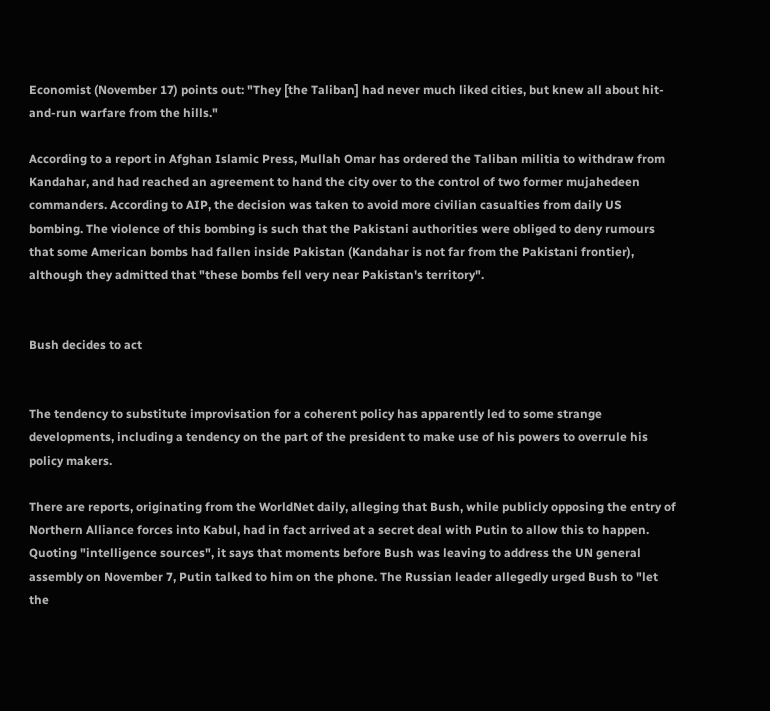Economist (November 17) points out: "They [the Taliban] had never much liked cities, but knew all about hit-and-run warfare from the hills."

According to a report in Afghan Islamic Press, Mullah Omar has ordered the Taliban militia to withdraw from Kandahar, and had reached an agreement to hand the city over to the control of two former mujahedeen commanders. According to AIP, the decision was taken to avoid more civilian casualties from daily US bombing. The violence of this bombing is such that the Pakistani authorities were obliged to deny rumours that some American bombs had fallen inside Pakistan (Kandahar is not far from the Pakistani frontier), although they admitted that "these bombs fell very near Pakistan's territory".


Bush decides to act


The tendency to substitute improvisation for a coherent policy has apparently led to some strange developments, including a tendency on the part of the president to make use of his powers to overrule his policy makers.

There are reports, originating from the WorldNet daily, alleging that Bush, while publicly opposing the entry of Northern Alliance forces into Kabul, had in fact arrived at a secret deal with Putin to allow this to happen. Quoting "intelligence sources", it says that moments before Bush was leaving to address the UN general assembly on November 7, Putin talked to him on the phone. The Russian leader allegedly urged Bush to "let the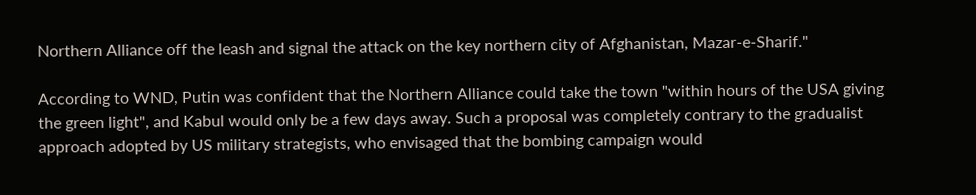Northern Alliance off the leash and signal the attack on the key northern city of Afghanistan, Mazar-e-Sharif."

According to WND, Putin was confident that the Northern Alliance could take the town "within hours of the USA giving the green light", and Kabul would only be a few days away. Such a proposal was completely contrary to the gradualist approach adopted by US military strategists, who envisaged that the bombing campaign would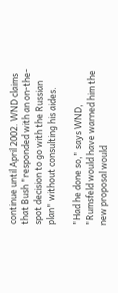continue until April 2002. WND claims that Bush "responded with an on-the-spot decision to go with the Russian plan" without consulting his aides.

"Had he done so," says WND, "Rumsfeld would have warned him the new proposal would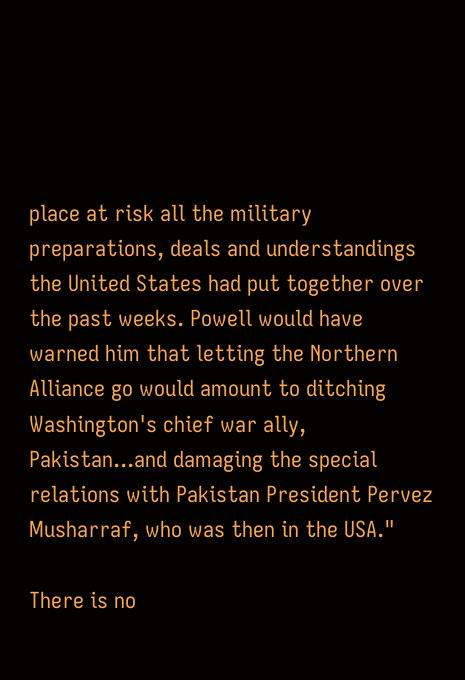place at risk all the military preparations, deals and understandings the United States had put together over the past weeks. Powell would have warned him that letting the Northern Alliance go would amount to ditching Washington's chief war ally, Pakistan...and damaging the special relations with Pakistan President Pervez Musharraf, who was then in the USA."

There is no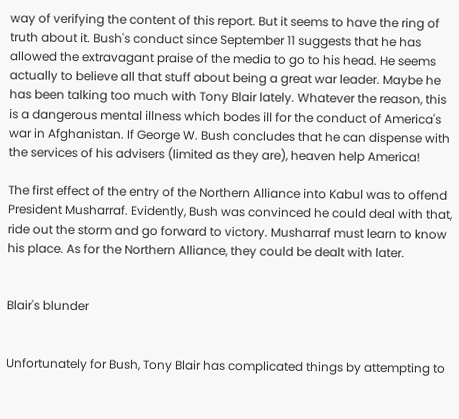way of verifying the content of this report. But it seems to have the ring of truth about it. Bush's conduct since September 11 suggests that he has allowed the extravagant praise of the media to go to his head. He seems actually to believe all that stuff about being a great war leader. Maybe he has been talking too much with Tony Blair lately. Whatever the reason, this is a dangerous mental illness which bodes ill for the conduct of America's war in Afghanistan. If George W. Bush concludes that he can dispense with the services of his advisers (limited as they are), heaven help America!

The first effect of the entry of the Northern Alliance into Kabul was to offend President Musharraf. Evidently, Bush was convinced he could deal with that, ride out the storm and go forward to victory. Musharraf must learn to know his place. As for the Northern Alliance, they could be dealt with later.


Blair's blunder


Unfortunately for Bush, Tony Blair has complicated things by attempting to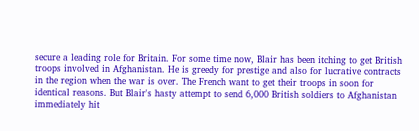secure a leading role for Britain. For some time now, Blair has been itching to get British troops involved in Afghanistan. He is greedy for prestige and also for lucrative contracts in the region when the war is over. The French want to get their troops in soon for identical reasons. But Blair's hasty attempt to send 6,000 British soldiers to Afghanistan immediately hit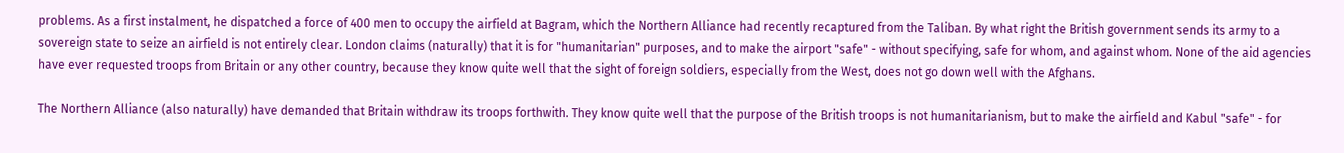problems. As a first instalment, he dispatched a force of 400 men to occupy the airfield at Bagram, which the Northern Alliance had recently recaptured from the Taliban. By what right the British government sends its army to a sovereign state to seize an airfield is not entirely clear. London claims (naturally) that it is for "humanitarian" purposes, and to make the airport "safe" - without specifying, safe for whom, and against whom. None of the aid agencies have ever requested troops from Britain or any other country, because they know quite well that the sight of foreign soldiers, especially from the West, does not go down well with the Afghans.

The Northern Alliance (also naturally) have demanded that Britain withdraw its troops forthwith. They know quite well that the purpose of the British troops is not humanitarianism, but to make the airfield and Kabul "safe" - for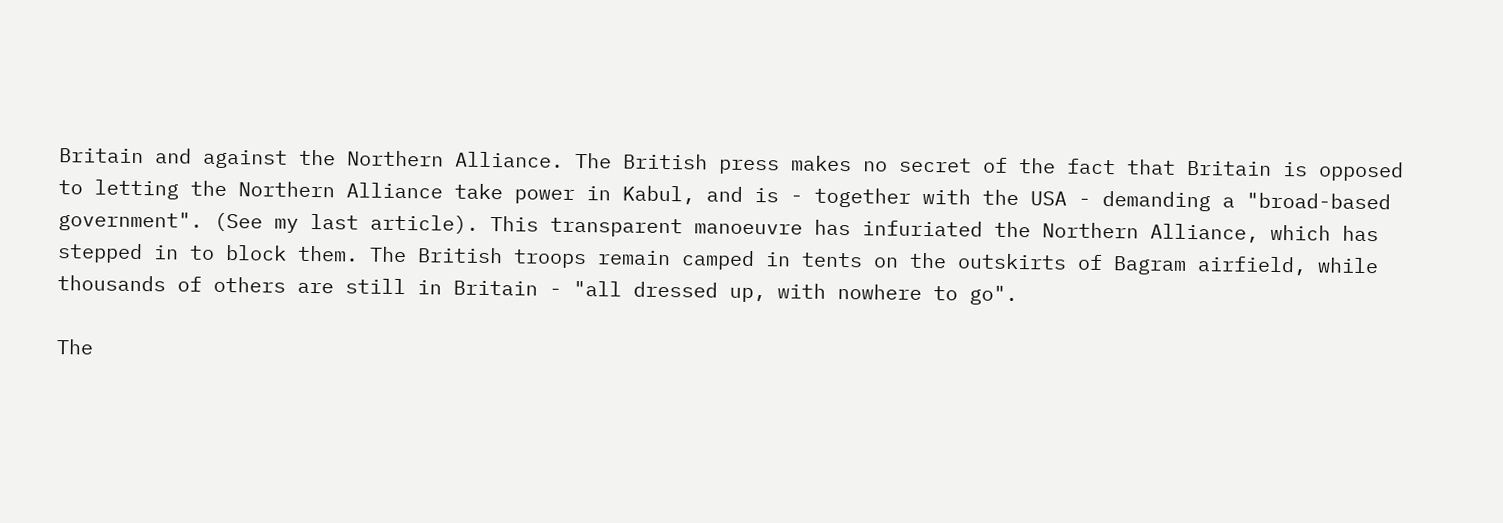Britain and against the Northern Alliance. The British press makes no secret of the fact that Britain is opposed to letting the Northern Alliance take power in Kabul, and is - together with the USA - demanding a "broad-based government". (See my last article). This transparent manoeuvre has infuriated the Northern Alliance, which has stepped in to block them. The British troops remain camped in tents on the outskirts of Bagram airfield, while thousands of others are still in Britain - "all dressed up, with nowhere to go".

The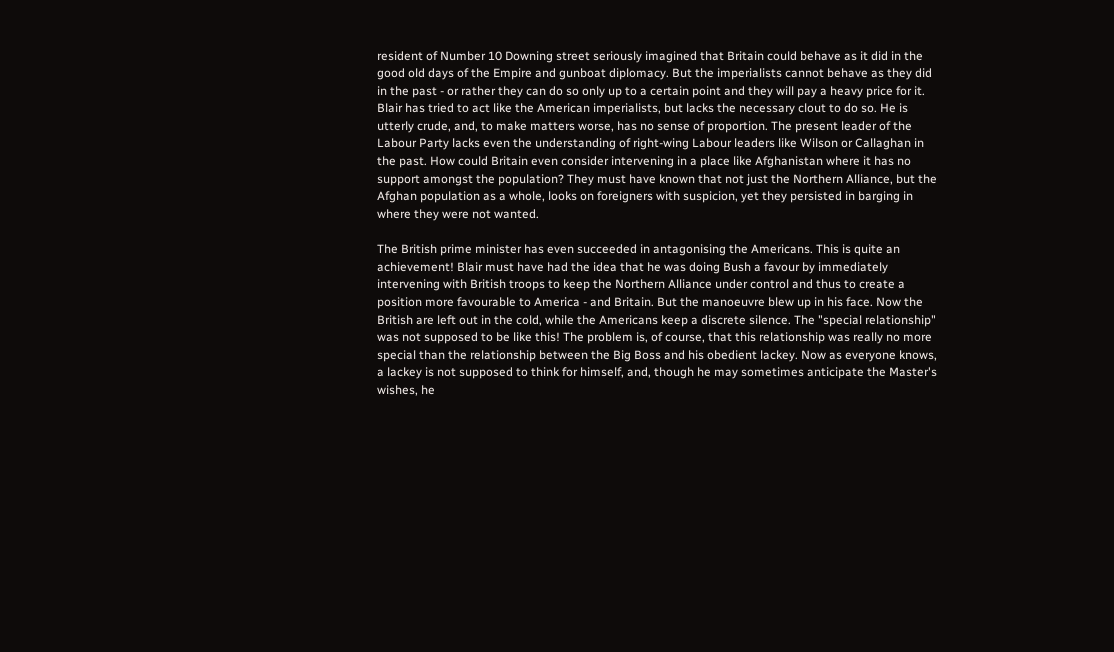resident of Number 10 Downing street seriously imagined that Britain could behave as it did in the good old days of the Empire and gunboat diplomacy. But the imperialists cannot behave as they did in the past - or rather they can do so only up to a certain point and they will pay a heavy price for it. Blair has tried to act like the American imperialists, but lacks the necessary clout to do so. He is utterly crude, and, to make matters worse, has no sense of proportion. The present leader of the Labour Party lacks even the understanding of right-wing Labour leaders like Wilson or Callaghan in the past. How could Britain even consider intervening in a place like Afghanistan where it has no support amongst the population? They must have known that not just the Northern Alliance, but the Afghan population as a whole, looks on foreigners with suspicion, yet they persisted in barging in where they were not wanted.

The British prime minister has even succeeded in antagonising the Americans. This is quite an achievement! Blair must have had the idea that he was doing Bush a favour by immediately intervening with British troops to keep the Northern Alliance under control and thus to create a position more favourable to America - and Britain. But the manoeuvre blew up in his face. Now the British are left out in the cold, while the Americans keep a discrete silence. The "special relationship" was not supposed to be like this! The problem is, of course, that this relationship was really no more special than the relationship between the Big Boss and his obedient lackey. Now as everyone knows, a lackey is not supposed to think for himself, and, though he may sometimes anticipate the Master's wishes, he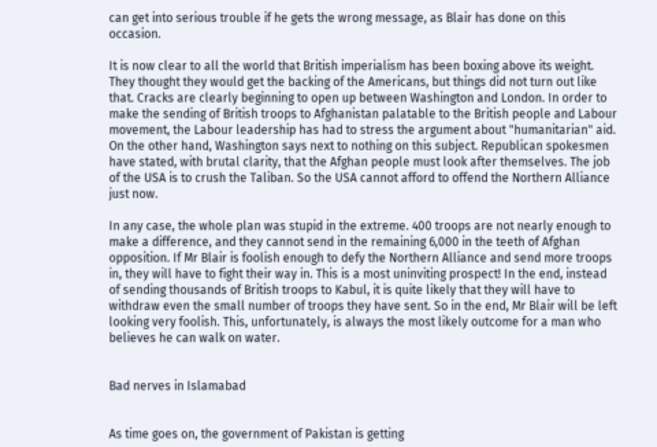can get into serious trouble if he gets the wrong message, as Blair has done on this occasion.

It is now clear to all the world that British imperialism has been boxing above its weight. They thought they would get the backing of the Americans, but things did not turn out like that. Cracks are clearly beginning to open up between Washington and London. In order to make the sending of British troops to Afghanistan palatable to the British people and Labour movement, the Labour leadership has had to stress the argument about "humanitarian" aid. On the other hand, Washington says next to nothing on this subject. Republican spokesmen have stated, with brutal clarity, that the Afghan people must look after themselves. The job of the USA is to crush the Taliban. So the USA cannot afford to offend the Northern Alliance just now.

In any case, the whole plan was stupid in the extreme. 400 troops are not nearly enough to make a difference, and they cannot send in the remaining 6,000 in the teeth of Afghan opposition. If Mr Blair is foolish enough to defy the Northern Alliance and send more troops in, they will have to fight their way in. This is a most uninviting prospect! In the end, instead of sending thousands of British troops to Kabul, it is quite likely that they will have to withdraw even the small number of troops they have sent. So in the end, Mr Blair will be left looking very foolish. This, unfortunately, is always the most likely outcome for a man who believes he can walk on water.


Bad nerves in Islamabad


As time goes on, the government of Pakistan is getting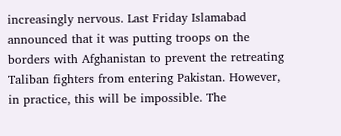increasingly nervous. Last Friday Islamabad announced that it was putting troops on the borders with Afghanistan to prevent the retreating Taliban fighters from entering Pakistan. However, in practice, this will be impossible. The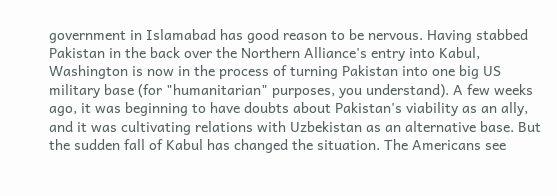government in Islamabad has good reason to be nervous. Having stabbed Pakistan in the back over the Northern Alliance's entry into Kabul, Washington is now in the process of turning Pakistan into one big US military base (for "humanitarian" purposes, you understand). A few weeks ago, it was beginning to have doubts about Pakistan's viability as an ally, and it was cultivating relations with Uzbekistan as an alternative base. But the sudden fall of Kabul has changed the situation. The Americans see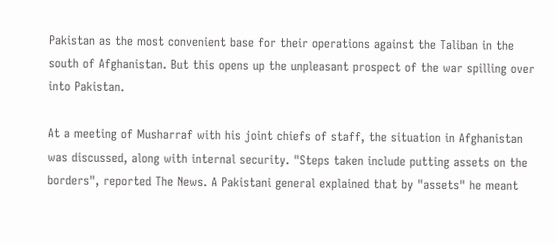Pakistan as the most convenient base for their operations against the Taliban in the south of Afghanistan. But this opens up the unpleasant prospect of the war spilling over into Pakistan.

At a meeting of Musharraf with his joint chiefs of staff, the situation in Afghanistan was discussed, along with internal security. "Steps taken include putting assets on the borders", reported The News. A Pakistani general explained that by "assets" he meant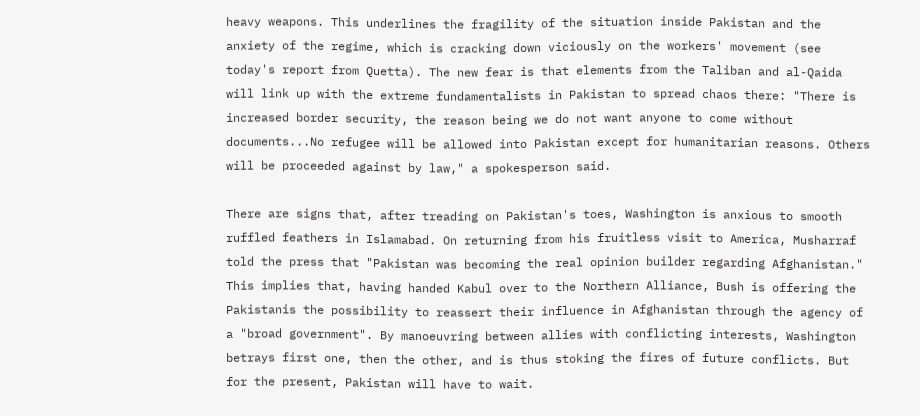heavy weapons. This underlines the fragility of the situation inside Pakistan and the anxiety of the regime, which is cracking down viciously on the workers' movement (see today's report from Quetta). The new fear is that elements from the Taliban and al-Qaida will link up with the extreme fundamentalists in Pakistan to spread chaos there: "There is increased border security, the reason being we do not want anyone to come without documents...No refugee will be allowed into Pakistan except for humanitarian reasons. Others will be proceeded against by law," a spokesperson said.

There are signs that, after treading on Pakistan's toes, Washington is anxious to smooth ruffled feathers in Islamabad. On returning from his fruitless visit to America, Musharraf told the press that "Pakistan was becoming the real opinion builder regarding Afghanistan." This implies that, having handed Kabul over to the Northern Alliance, Bush is offering the Pakistanis the possibility to reassert their influence in Afghanistan through the agency of a "broad government". By manoeuvring between allies with conflicting interests, Washington betrays first one, then the other, and is thus stoking the fires of future conflicts. But for the present, Pakistan will have to wait.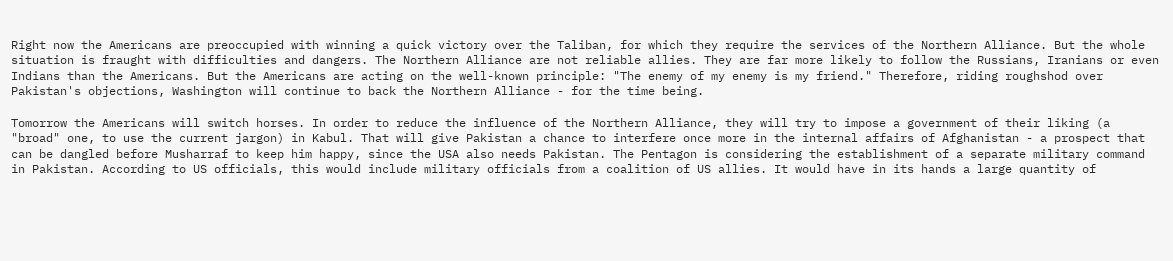Right now the Americans are preoccupied with winning a quick victory over the Taliban, for which they require the services of the Northern Alliance. But the whole situation is fraught with difficulties and dangers. The Northern Alliance are not reliable allies. They are far more likely to follow the Russians, Iranians or even Indians than the Americans. But the Americans are acting on the well-known principle: "The enemy of my enemy is my friend." Therefore, riding roughshod over Pakistan's objections, Washington will continue to back the Northern Alliance - for the time being.

Tomorrow the Americans will switch horses. In order to reduce the influence of the Northern Alliance, they will try to impose a government of their liking (a "broad" one, to use the current jargon) in Kabul. That will give Pakistan a chance to interfere once more in the internal affairs of Afghanistan - a prospect that can be dangled before Musharraf to keep him happy, since the USA also needs Pakistan. The Pentagon is considering the establishment of a separate military command in Pakistan. According to US officials, this would include military officials from a coalition of US allies. It would have in its hands a large quantity of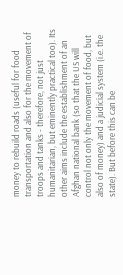money to rebuild roads (useful for food transportation and also for the movement of troops and tanks - therefore, not just humanitarian, but eminently practical too). Its other aims include the establishment of an Afghan national bank (so that the US will control not only the movement of food, but also of money) and a judicial system (i.e. the state). But before this can be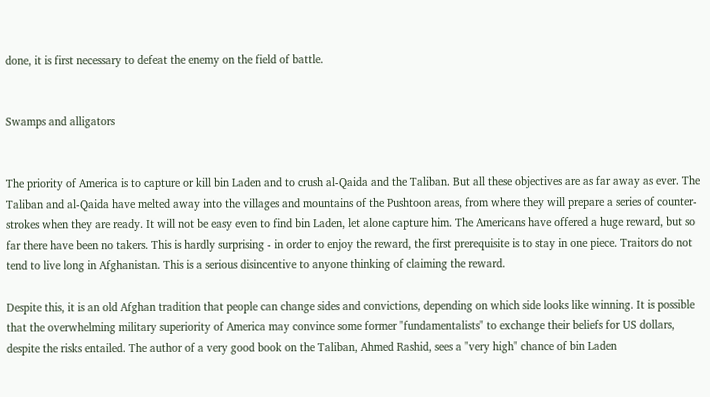done, it is first necessary to defeat the enemy on the field of battle.


Swamps and alligators


The priority of America is to capture or kill bin Laden and to crush al-Qaida and the Taliban. But all these objectives are as far away as ever. The Taliban and al-Qaida have melted away into the villages and mountains of the Pushtoon areas, from where they will prepare a series of counter-strokes when they are ready. It will not be easy even to find bin Laden, let alone capture him. The Americans have offered a huge reward, but so far there have been no takers. This is hardly surprising - in order to enjoy the reward, the first prerequisite is to stay in one piece. Traitors do not tend to live long in Afghanistan. This is a serious disincentive to anyone thinking of claiming the reward.

Despite this, it is an old Afghan tradition that people can change sides and convictions, depending on which side looks like winning. It is possible that the overwhelming military superiority of America may convince some former "fundamentalists" to exchange their beliefs for US dollars, despite the risks entailed. The author of a very good book on the Taliban, Ahmed Rashid, sees a "very high" chance of bin Laden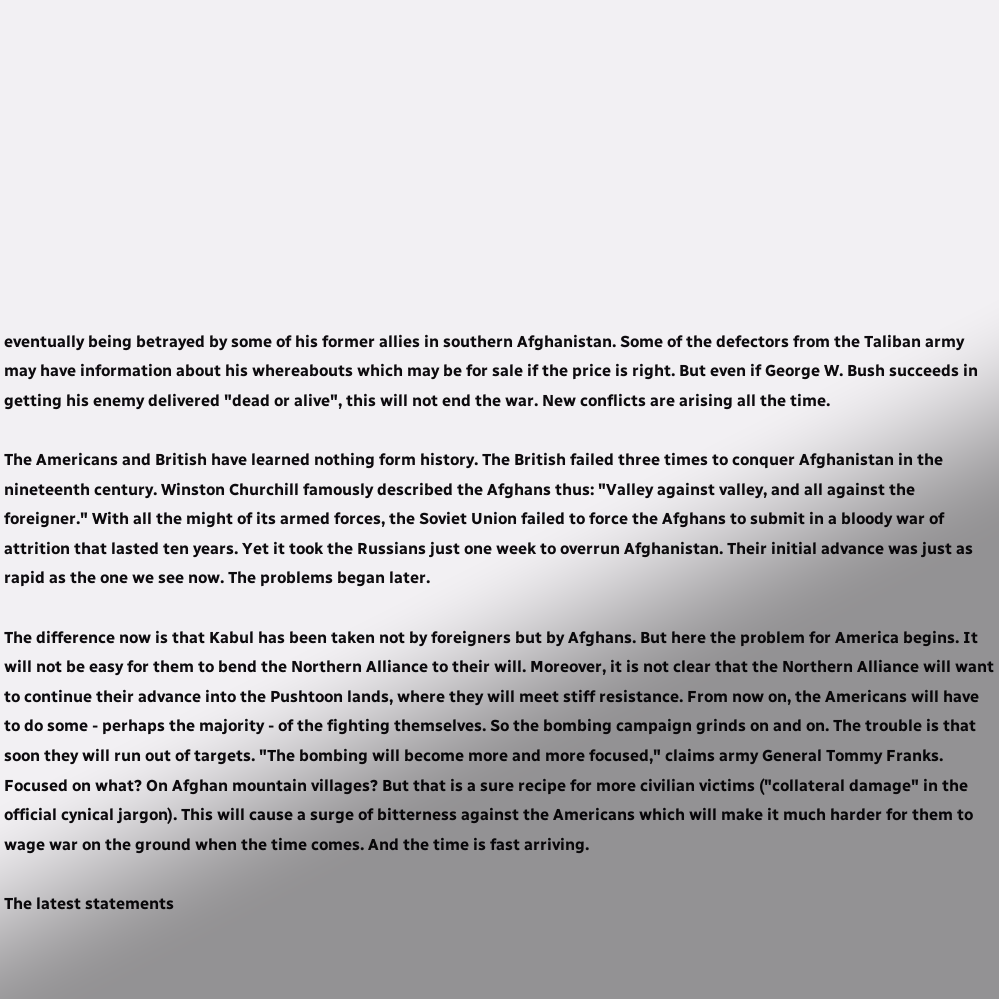eventually being betrayed by some of his former allies in southern Afghanistan. Some of the defectors from the Taliban army may have information about his whereabouts which may be for sale if the price is right. But even if George W. Bush succeeds in getting his enemy delivered "dead or alive", this will not end the war. New conflicts are arising all the time.

The Americans and British have learned nothing form history. The British failed three times to conquer Afghanistan in the nineteenth century. Winston Churchill famously described the Afghans thus: "Valley against valley, and all against the foreigner." With all the might of its armed forces, the Soviet Union failed to force the Afghans to submit in a bloody war of attrition that lasted ten years. Yet it took the Russians just one week to overrun Afghanistan. Their initial advance was just as rapid as the one we see now. The problems began later.

The difference now is that Kabul has been taken not by foreigners but by Afghans. But here the problem for America begins. It will not be easy for them to bend the Northern Alliance to their will. Moreover, it is not clear that the Northern Alliance will want to continue their advance into the Pushtoon lands, where they will meet stiff resistance. From now on, the Americans will have to do some - perhaps the majority - of the fighting themselves. So the bombing campaign grinds on and on. The trouble is that soon they will run out of targets. "The bombing will become more and more focused," claims army General Tommy Franks. Focused on what? On Afghan mountain villages? But that is a sure recipe for more civilian victims ("collateral damage" in the official cynical jargon). This will cause a surge of bitterness against the Americans which will make it much harder for them to wage war on the ground when the time comes. And the time is fast arriving.

The latest statements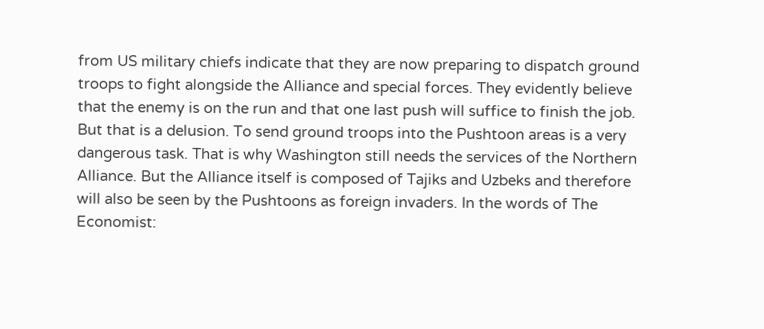from US military chiefs indicate that they are now preparing to dispatch ground troops to fight alongside the Alliance and special forces. They evidently believe that the enemy is on the run and that one last push will suffice to finish the job. But that is a delusion. To send ground troops into the Pushtoon areas is a very dangerous task. That is why Washington still needs the services of the Northern Alliance. But the Alliance itself is composed of Tajiks and Uzbeks and therefore will also be seen by the Pushtoons as foreign invaders. In the words of The Economist: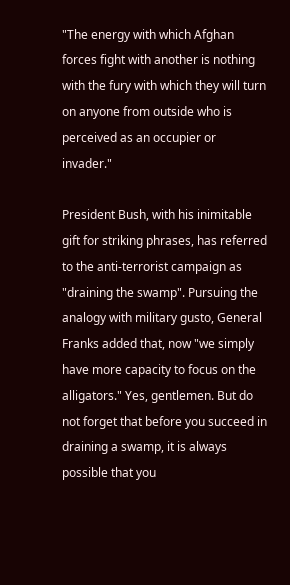"The energy with which Afghan forces fight with another is nothing with the fury with which they will turn on anyone from outside who is perceived as an occupier or invader."

President Bush, with his inimitable gift for striking phrases, has referred to the anti-terrorist campaign as "draining the swamp". Pursuing the analogy with military gusto, General Franks added that, now "we simply have more capacity to focus on the alligators." Yes, gentlemen. But do not forget that before you succeed in draining a swamp, it is always possible that you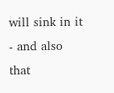will sink in it - and also that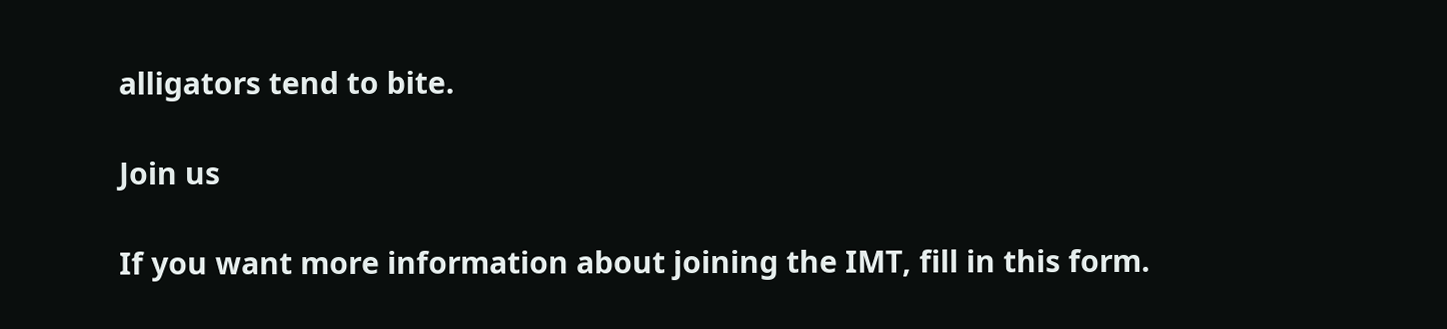alligators tend to bite.

Join us

If you want more information about joining the IMT, fill in this form.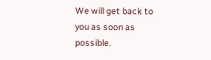We will get back to you as soon as possible.